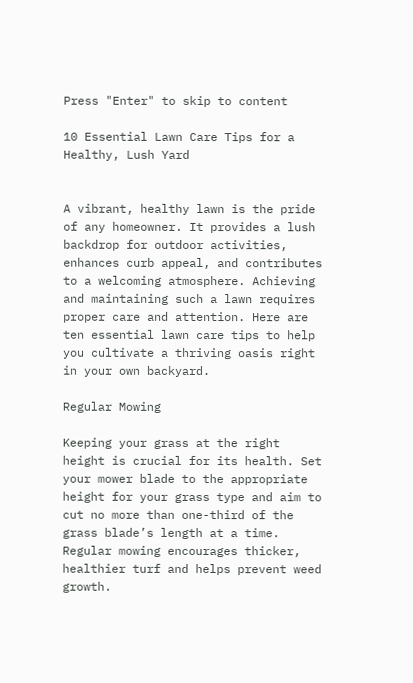Press "Enter" to skip to content

10 Essential Lawn Care Tips for a Healthy, Lush Yard


A vibrant, healthy lawn is the pride of any homeowner. It provides a lush backdrop for outdoor activities, enhances curb appeal, and contributes to a welcoming atmosphere. Achieving and maintaining such a lawn requires proper care and attention. Here are ten essential lawn care tips to help you cultivate a thriving oasis right in your own backyard.

Regular Mowing

Keeping your grass at the right height is crucial for its health. Set your mower blade to the appropriate height for your grass type and aim to cut no more than one-third of the grass blade’s length at a time. Regular mowing encourages thicker, healthier turf and helps prevent weed growth.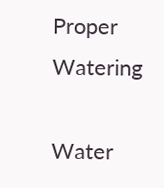Proper Watering

Water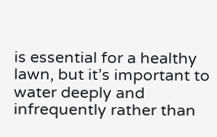is essential for a healthy lawn, but it’s important to water deeply and infrequently rather than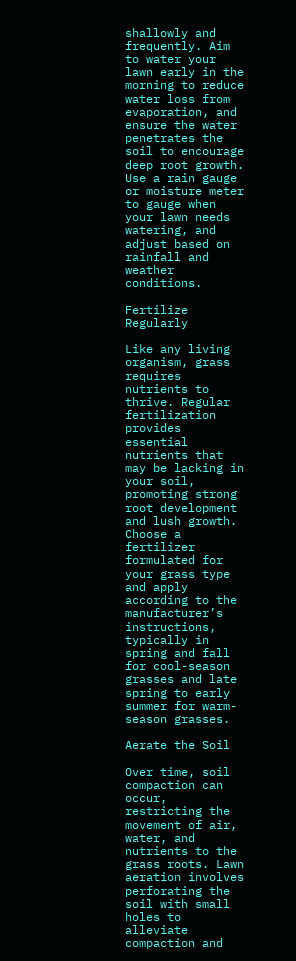shallowly and frequently. Aim to water your lawn early in the morning to reduce water loss from evaporation, and ensure the water penetrates the soil to encourage deep root growth. Use a rain gauge or moisture meter to gauge when your lawn needs watering, and adjust based on rainfall and weather conditions.

Fertilize Regularly

Like any living organism, grass requires nutrients to thrive. Regular fertilization provides essential nutrients that may be lacking in your soil, promoting strong root development and lush growth. Choose a fertilizer formulated for your grass type and apply according to the manufacturer’s instructions, typically in spring and fall for cool-season grasses and late spring to early summer for warm-season grasses.

Aerate the Soil

Over time, soil compaction can occur, restricting the movement of air, water, and nutrients to the grass roots. Lawn aeration involves perforating the soil with small holes to alleviate compaction and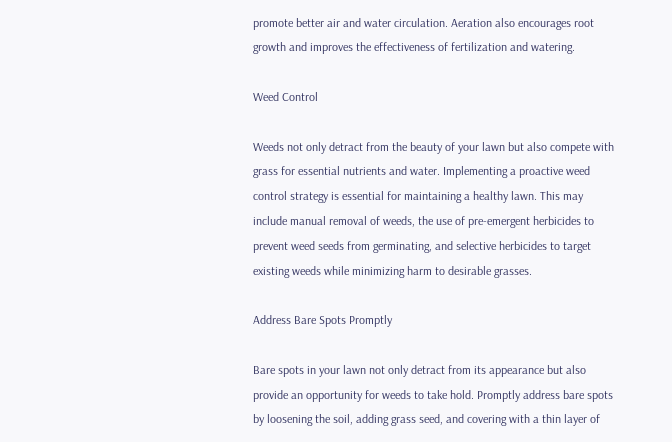promote better air and water circulation. Aeration also encourages root growth and improves the effectiveness of fertilization and watering.

Weed Control

Weeds not only detract from the beauty of your lawn but also compete with grass for essential nutrients and water. Implementing a proactive weed control strategy is essential for maintaining a healthy lawn. This may include manual removal of weeds, the use of pre-emergent herbicides to prevent weed seeds from germinating, and selective herbicides to target existing weeds while minimizing harm to desirable grasses.

Address Bare Spots Promptly

Bare spots in your lawn not only detract from its appearance but also provide an opportunity for weeds to take hold. Promptly address bare spots by loosening the soil, adding grass seed, and covering with a thin layer of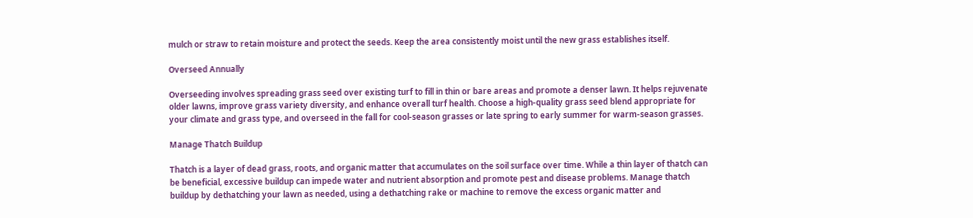mulch or straw to retain moisture and protect the seeds. Keep the area consistently moist until the new grass establishes itself.

Overseed Annually

Overseeding involves spreading grass seed over existing turf to fill in thin or bare areas and promote a denser lawn. It helps rejuvenate older lawns, improve grass variety diversity, and enhance overall turf health. Choose a high-quality grass seed blend appropriate for your climate and grass type, and overseed in the fall for cool-season grasses or late spring to early summer for warm-season grasses.

Manage Thatch Buildup

Thatch is a layer of dead grass, roots, and organic matter that accumulates on the soil surface over time. While a thin layer of thatch can be beneficial, excessive buildup can impede water and nutrient absorption and promote pest and disease problems. Manage thatch buildup by dethatching your lawn as needed, using a dethatching rake or machine to remove the excess organic matter and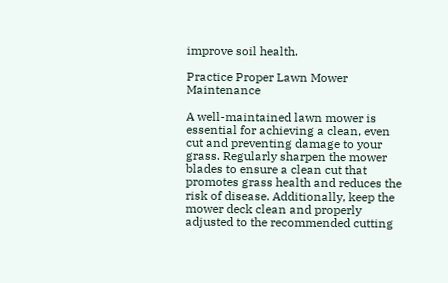improve soil health.

Practice Proper Lawn Mower Maintenance

A well-maintained lawn mower is essential for achieving a clean, even cut and preventing damage to your grass. Regularly sharpen the mower blades to ensure a clean cut that promotes grass health and reduces the risk of disease. Additionally, keep the mower deck clean and properly adjusted to the recommended cutting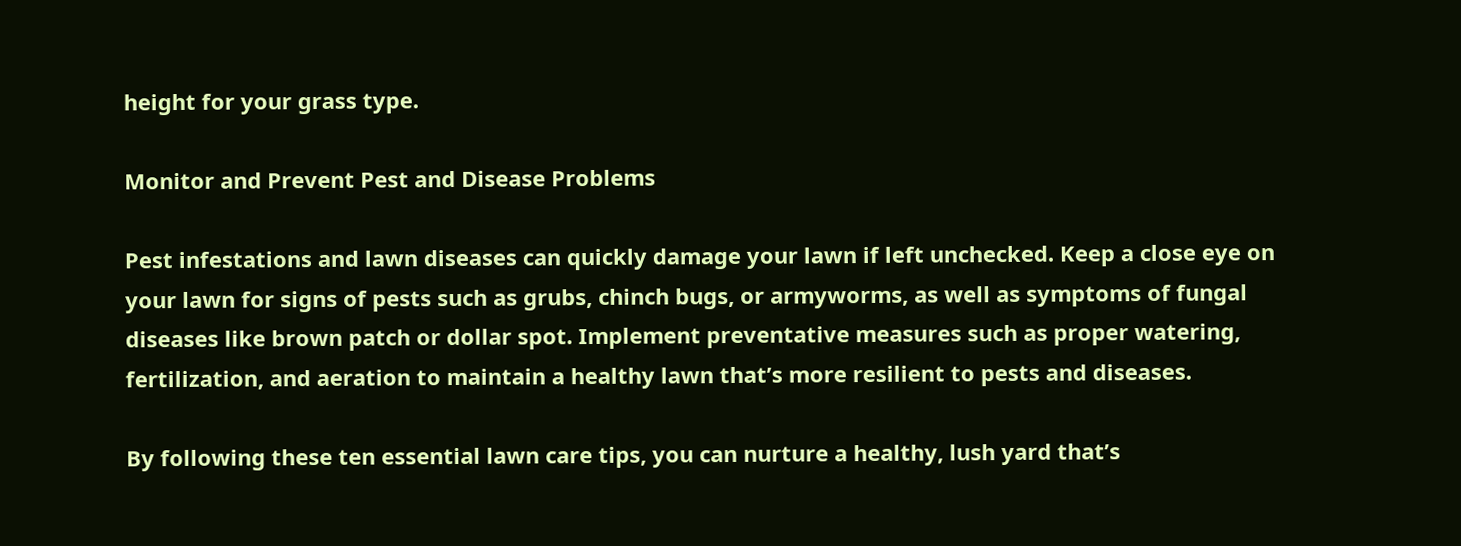height for your grass type.

Monitor and Prevent Pest and Disease Problems

Pest infestations and lawn diseases can quickly damage your lawn if left unchecked. Keep a close eye on your lawn for signs of pests such as grubs, chinch bugs, or armyworms, as well as symptoms of fungal diseases like brown patch or dollar spot. Implement preventative measures such as proper watering, fertilization, and aeration to maintain a healthy lawn that’s more resilient to pests and diseases.

By following these ten essential lawn care tips, you can nurture a healthy, lush yard that’s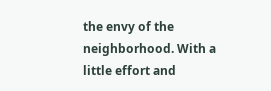the envy of the neighborhood. With a little effort and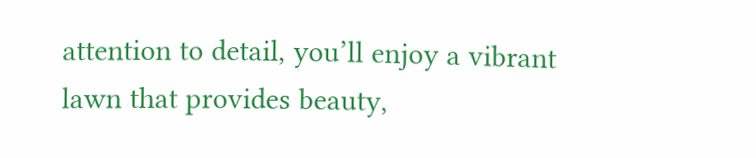attention to detail, you’ll enjoy a vibrant lawn that provides beauty,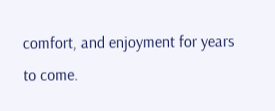comfort, and enjoyment for years to come.